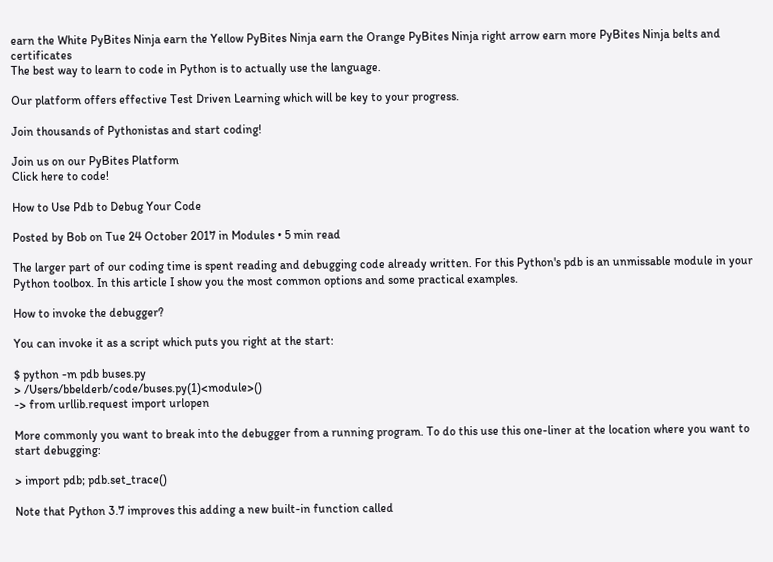earn the White PyBites Ninja earn the Yellow PyBites Ninja earn the Orange PyBites Ninja right arrow earn more PyBites Ninja belts and certificates
The best way to learn to code in Python is to actually use the language.

Our platform offers effective Test Driven Learning which will be key to your progress.

Join thousands of Pythonistas and start coding!

Join us on our PyBites Platform
Click here to code!

How to Use Pdb to Debug Your Code

Posted by Bob on Tue 24 October 2017 in Modules • 5 min read

The larger part of our coding time is spent reading and debugging code already written. For this Python's pdb is an unmissable module in your Python toolbox. In this article I show you the most common options and some practical examples.

How to invoke the debugger?

You can invoke it as a script which puts you right at the start:

$ python -m pdb buses.py
> /Users/bbelderb/code/buses.py(1)<module>()
-> from urllib.request import urlopen

More commonly you want to break into the debugger from a running program. To do this use this one-liner at the location where you want to start debugging:

> import pdb; pdb.set_trace()

Note that Python 3.7 improves this adding a new built-in function called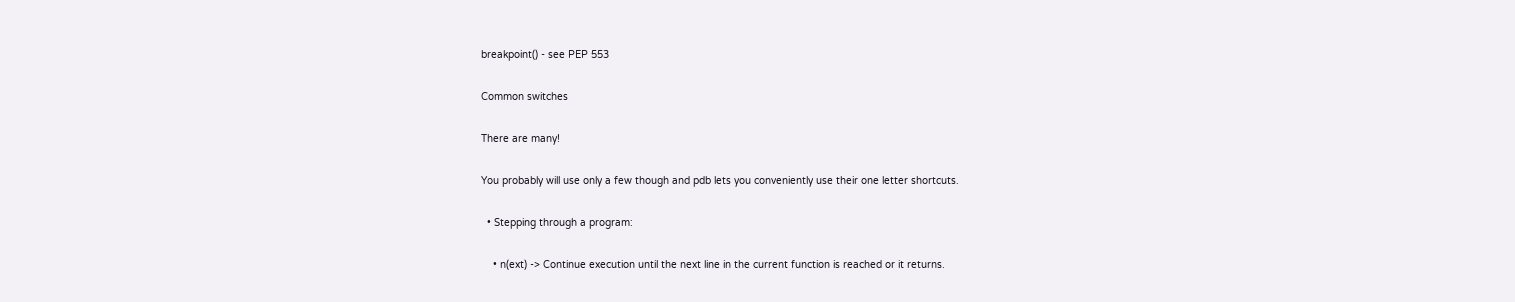breakpoint() - see PEP 553

Common switches

There are many!

You probably will use only a few though and pdb lets you conveniently use their one letter shortcuts.

  • Stepping through a program:

    • n(ext) -> Continue execution until the next line in the current function is reached or it returns.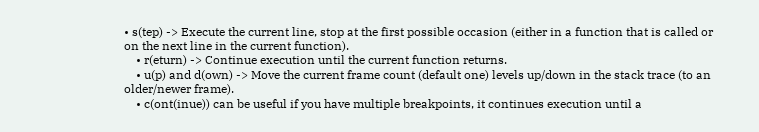• s(tep) -> Execute the current line, stop at the first possible occasion (either in a function that is called or on the next line in the current function).
    • r(eturn) -> Continue execution until the current function returns.
    • u(p) and d(own) -> Move the current frame count (default one) levels up/down in the stack trace (to an older/newer frame).
    • c(ont(inue)) can be useful if you have multiple breakpoints, it continues execution until a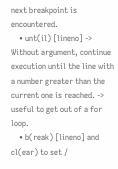next breakpoint is encountered.
    • unt(il) [lineno] -> Without argument, continue execution until the line with a number greater than the current one is reached. -> useful to get out of a for loop.
    • b(reak) [lineno] and cl(ear) to set /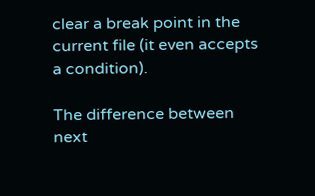clear a break point in the current file (it even accepts a condition).

The difference between next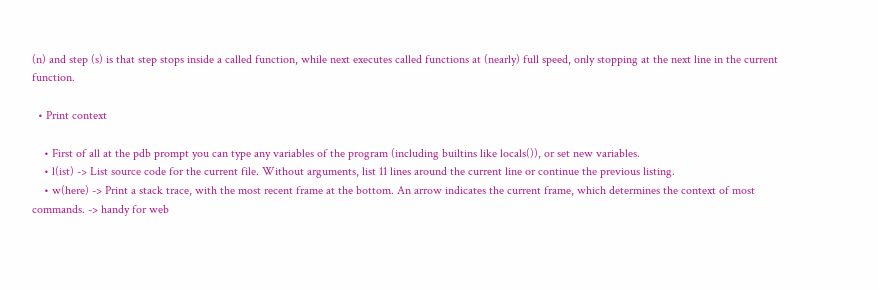(n) and step (s) is that step stops inside a called function, while next executes called functions at (nearly) full speed, only stopping at the next line in the current function.

  • Print context

    • First of all at the pdb prompt you can type any variables of the program (including builtins like locals()), or set new variables.
    • l(ist) -> List source code for the current file. Without arguments, list 11 lines around the current line or continue the previous listing.
    • w(here) -> Print a stack trace, with the most recent frame at the bottom. An arrow indicates the current frame, which determines the context of most commands. -> handy for web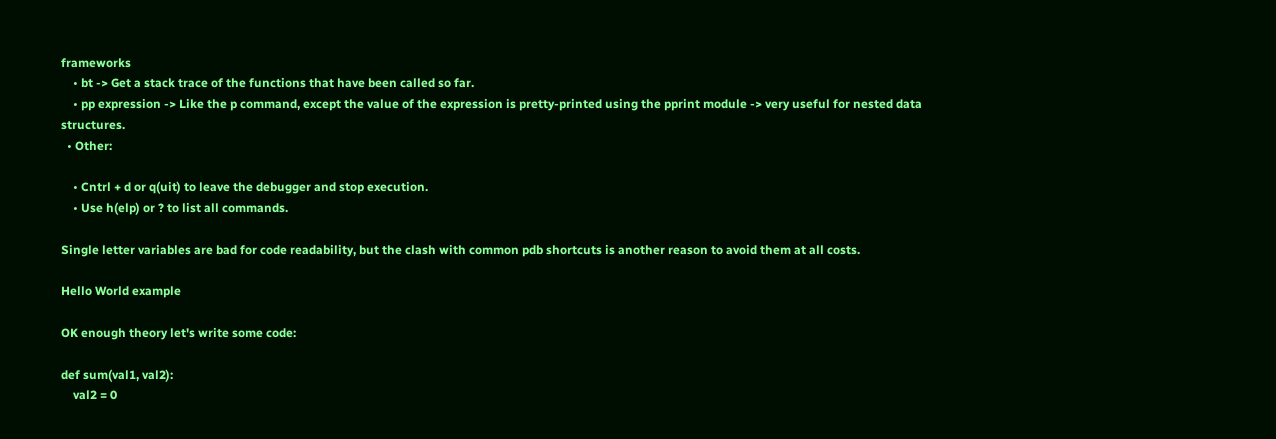frameworks
    • bt -> Get a stack trace of the functions that have been called so far.
    • pp expression -> Like the p command, except the value of the expression is pretty-printed using the pprint module -> very useful for nested data structures.
  • Other:

    • Cntrl + d or q(uit) to leave the debugger and stop execution.
    • Use h(elp) or ? to list all commands.

Single letter variables are bad for code readability, but the clash with common pdb shortcuts is another reason to avoid them at all costs.

Hello World example

OK enough theory let's write some code:

def sum(val1, val2):
    val2 = 0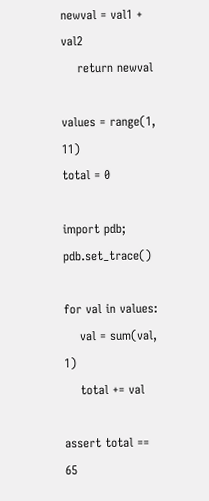newval = val1 + val2
    return newval

values = range(1, 11)
total = 0

import pdb; pdb.set_trace()

for val in values:
    val = sum(val, 1)
    total += val

assert total == 65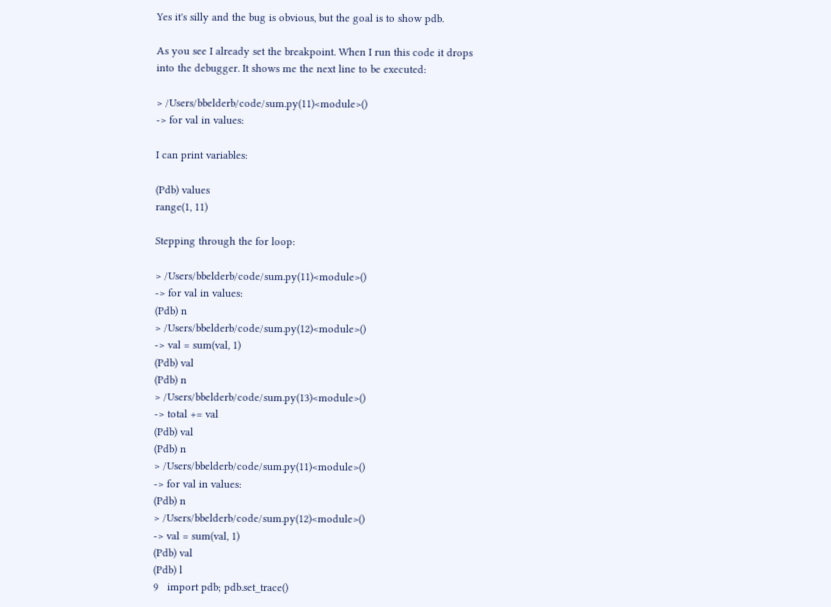Yes it's silly and the bug is obvious, but the goal is to show pdb.

As you see I already set the breakpoint. When I run this code it drops into the debugger. It shows me the next line to be executed:

> /Users/bbelderb/code/sum.py(11)<module>()
-> for val in values:

I can print variables:

(Pdb) values
range(1, 11)

Stepping through the for loop:

> /Users/bbelderb/code/sum.py(11)<module>()
-> for val in values:
(Pdb) n
> /Users/bbelderb/code/sum.py(12)<module>()
-> val = sum(val, 1)
(Pdb) val
(Pdb) n
> /Users/bbelderb/code/sum.py(13)<module>()
-> total += val
(Pdb) val
(Pdb) n
> /Users/bbelderb/code/sum.py(11)<module>()
-> for val in values:
(Pdb) n
> /Users/bbelderb/code/sum.py(12)<module>()
-> val = sum(val, 1)
(Pdb) val
(Pdb) l
9   import pdb; pdb.set_trace()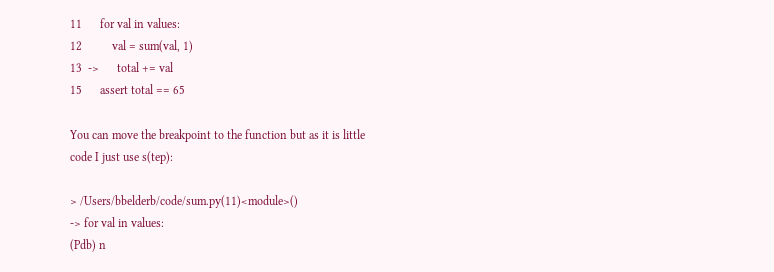11      for val in values:
12          val = sum(val, 1)
13  ->      total += val
15      assert total == 65

You can move the breakpoint to the function but as it is little code I just use s(tep):

> /Users/bbelderb/code/sum.py(11)<module>()
-> for val in values:
(Pdb) n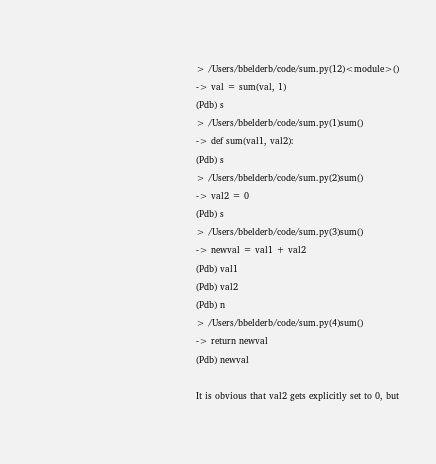> /Users/bbelderb/code/sum.py(12)<module>()
-> val = sum(val, 1)
(Pdb) s
> /Users/bbelderb/code/sum.py(1)sum()
-> def sum(val1, val2):
(Pdb) s
> /Users/bbelderb/code/sum.py(2)sum()
-> val2 = 0
(Pdb) s
> /Users/bbelderb/code/sum.py(3)sum()
-> newval = val1 + val2
(Pdb) val1
(Pdb) val2
(Pdb) n
> /Users/bbelderb/code/sum.py(4)sum()
-> return newval
(Pdb) newval

It is obvious that val2 gets explicitly set to 0, but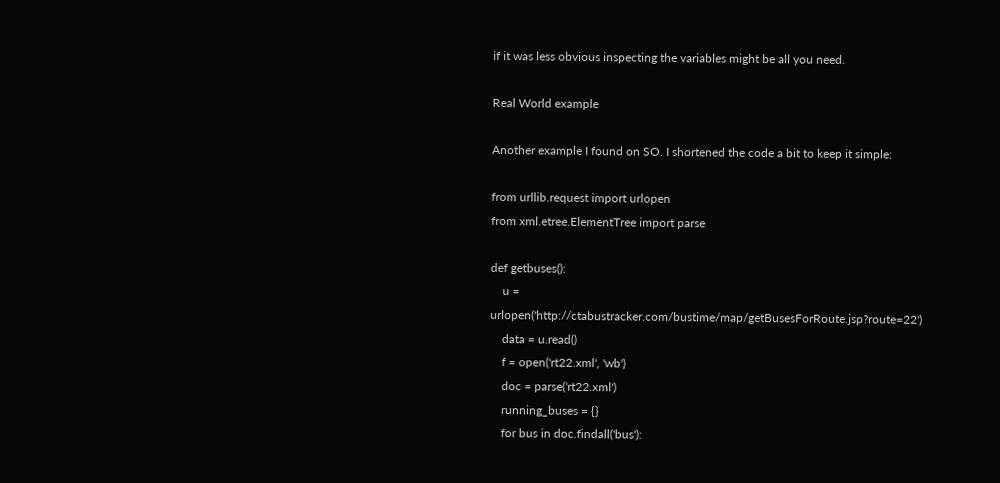if it was less obvious inspecting the variables might be all you need.

Real World example

Another example I found on SO. I shortened the code a bit to keep it simple:

from urllib.request import urlopen
from xml.etree.ElementTree import parse

def getbuses():
    u = urlopen('http://ctabustracker.com/bustime/map/getBusesForRoute.jsp?route=22')
    data = u.read()
    f = open('rt22.xml', 'wb')
    doc = parse('rt22.xml')
    running_buses = {}
    for bus in doc.findall('bus'):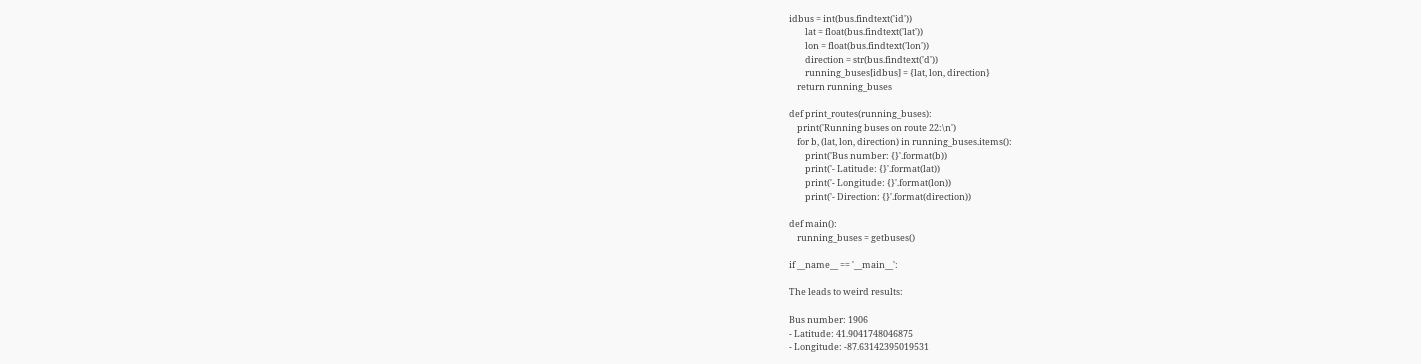idbus = int(bus.findtext('id'))
        lat = float(bus.findtext('lat'))
        lon = float(bus.findtext('lon'))
        direction = str(bus.findtext('d'))
        running_buses[idbus] = {lat, lon, direction}
    return running_buses

def print_routes(running_buses):
    print('Running buses on route 22:\n')
    for b, (lat, lon, direction) in running_buses.items():
        print('Bus number: {}'.format(b))
        print('- Latitude: {}'.format(lat))
        print('- Longitude: {}'.format(lon))
        print('- Direction: {}'.format(direction))

def main():
    running_buses = getbuses()

if __name__ == '__main__':

The leads to weird results:

Bus number: 1906
- Latitude: 41.9041748046875
- Longitude: -87.63142395019531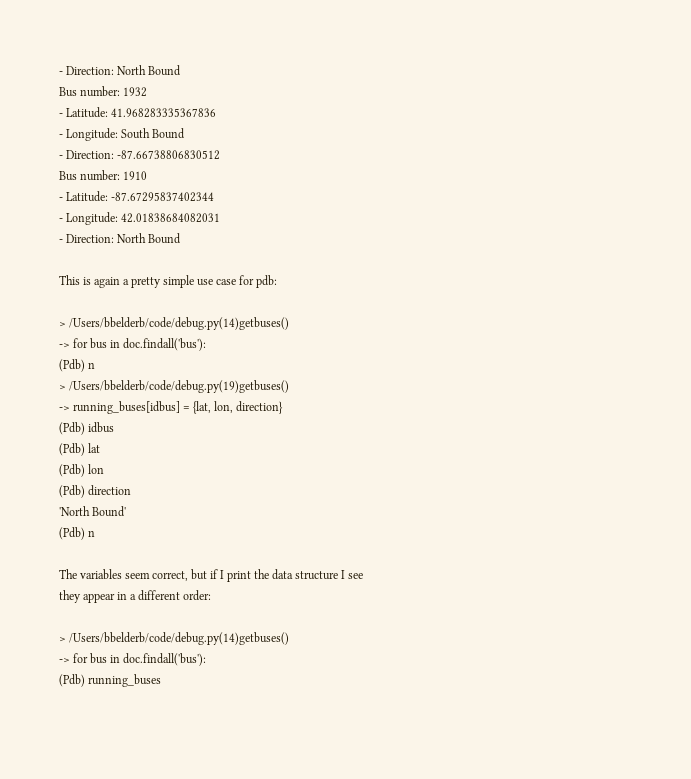- Direction: North Bound
Bus number: 1932
- Latitude: 41.968283335367836
- Longitude: South Bound
- Direction: -87.66738806830512
Bus number: 1910
- Latitude: -87.67295837402344
- Longitude: 42.01838684082031
- Direction: North Bound

This is again a pretty simple use case for pdb:

> /Users/bbelderb/code/debug.py(14)getbuses()
-> for bus in doc.findall('bus'):
(Pdb) n
> /Users/bbelderb/code/debug.py(19)getbuses()
-> running_buses[idbus] = {lat, lon, direction}
(Pdb) idbus
(Pdb) lat
(Pdb) lon
(Pdb) direction
'North Bound'
(Pdb) n

The variables seem correct, but if I print the data structure I see they appear in a different order:

> /Users/bbelderb/code/debug.py(14)getbuses()
-> for bus in doc.findall('bus'):
(Pdb) running_buses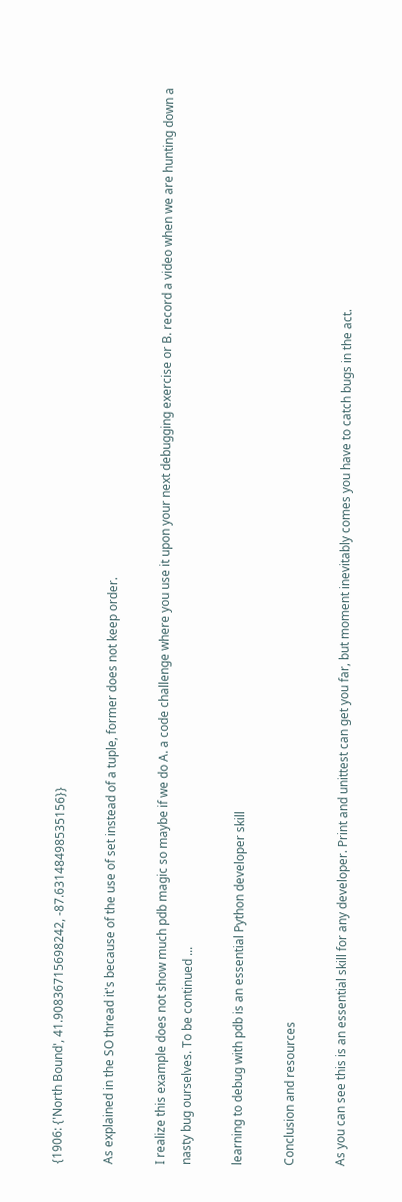{1906: {'North Bound', 41.90836715698242, -87.63148498535156}}

As explained in the SO thread it's because of the use of set instead of a tuple, former does not keep order.

I realize this example does not show much pdb magic so maybe if we do A. a code challenge where you use it upon your next debugging exercise or B. record a video when we are hunting down a nasty bug ourselves. To be continued ...

learning to debug with pdb is an essential Python developer skill

Conclusion and resources

As you can see this is an essential skill for any developer. Print and unittest can get you far, but moment inevitably comes you have to catch bugs in the act.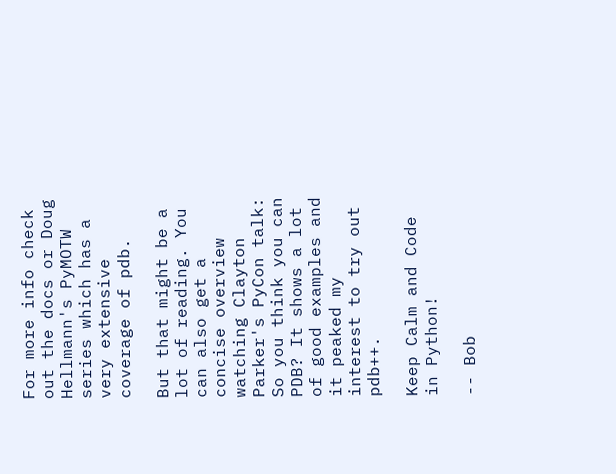For more info check out the docs or Doug Hellmann's PyMOTW series which has a very extensive coverage of pdb.

But that might be a lot of reading. You can also get a concise overview watching Clayton Parker's PyCon talk: So you think you can PDB? It shows a lot of good examples and it peaked my interest to try out pdb++.

Keep Calm and Code in Python!

-- Bob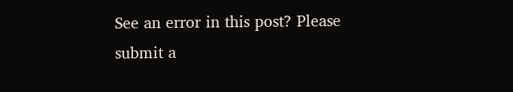See an error in this post? Please submit a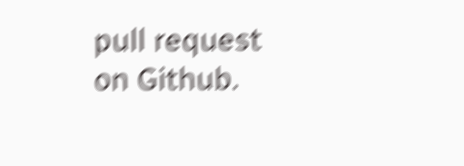pull request on Github.